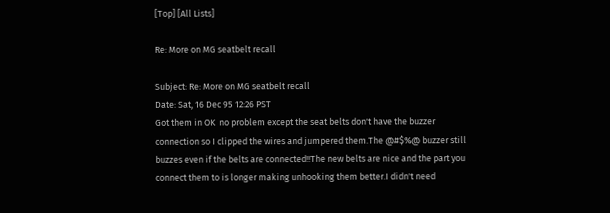[Top] [All Lists]

Re: More on MG seatbelt recall

Subject: Re: More on MG seatbelt recall
Date: Sat, 16 Dec 95 12:26 PST
Got them in OK  no problem except the seat belts don't have the buzzer
connection so I clipped the wires and jumpered them.The @#$%@ buzzer still
buzzes even if the belts are connected!!The new belts are nice and the part you
connect them to is longer making unhooking them better.I didn't need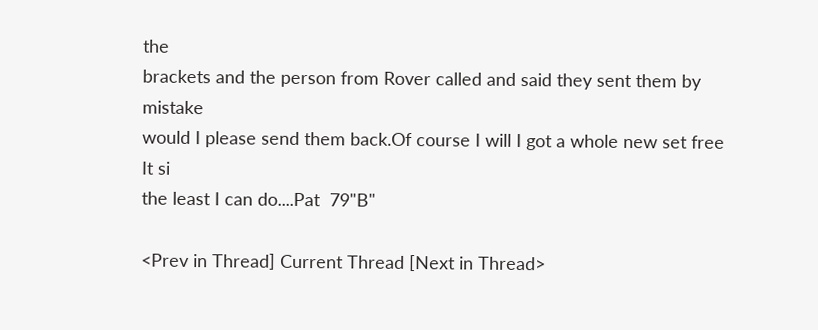the
brackets and the person from Rover called and said they sent them by mistake
would I please send them back.Of course I will I got a whole new set free It si
the least I can do....Pat  79"B"

<Prev in Thread] Current Thread [Next in Thread>